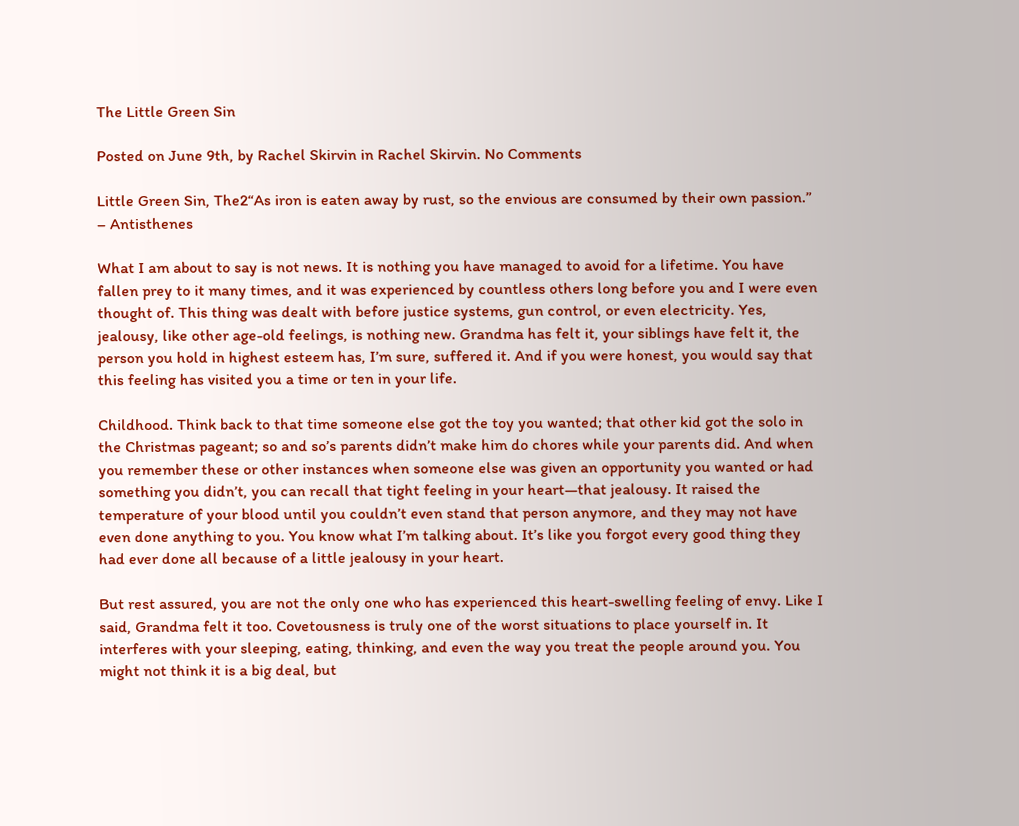The Little Green Sin

Posted on June 9th, by Rachel Skirvin in Rachel Skirvin. No Comments

Little Green Sin, The2“As iron is eaten away by rust, so the envious are consumed by their own passion.” – Antisthenes

What I am about to say is not news. It is nothing you have managed to avoid for a lifetime. You have fallen prey to it many times, and it was experienced by countless others long before you and I were even thought of. This thing was dealt with before justice systems, gun control, or even electricity. Yes, jealousy, like other age-old feelings, is nothing new. Grandma has felt it, your siblings have felt it, the person you hold in highest esteem has, I’m sure, suffered it. And if you were honest, you would say that this feeling has visited you a time or ten in your life.

Childhood. Think back to that time someone else got the toy you wanted; that other kid got the solo in the Christmas pageant; so and so’s parents didn’t make him do chores while your parents did. And when you remember these or other instances when someone else was given an opportunity you wanted or had something you didn’t, you can recall that tight feeling in your heart—that jealousy. It raised the temperature of your blood until you couldn’t even stand that person anymore, and they may not have even done anything to you. You know what I’m talking about. It’s like you forgot every good thing they had ever done all because of a little jealousy in your heart.

But rest assured, you are not the only one who has experienced this heart-swelling feeling of envy. Like I said, Grandma felt it too. Covetousness is truly one of the worst situations to place yourself in. It interferes with your sleeping, eating, thinking, and even the way you treat the people around you. You might not think it is a big deal, but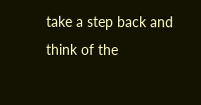take a step back and think of the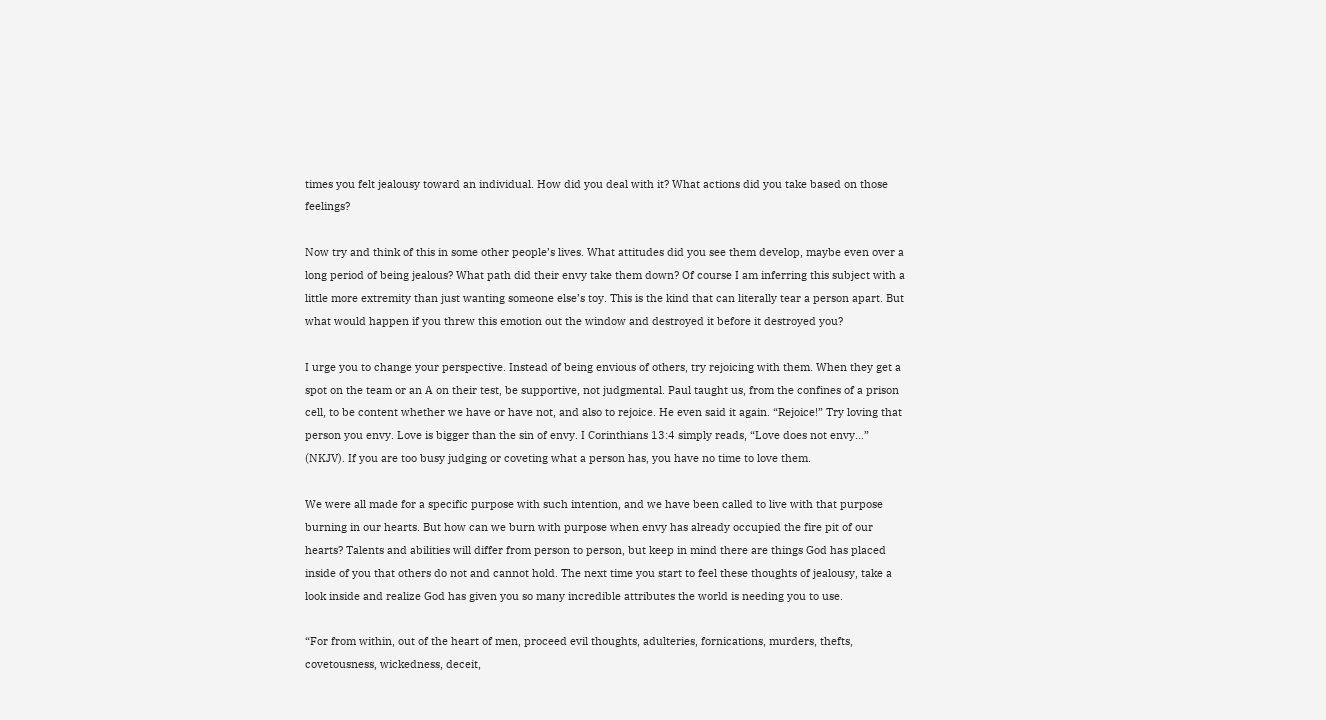times you felt jealousy toward an individual. How did you deal with it? What actions did you take based on those feelings?

Now try and think of this in some other people’s lives. What attitudes did you see them develop, maybe even over a long period of being jealous? What path did their envy take them down? Of course I am inferring this subject with a little more extremity than just wanting someone else’s toy. This is the kind that can literally tear a person apart. But what would happen if you threw this emotion out the window and destroyed it before it destroyed you?

I urge you to change your perspective. Instead of being envious of others, try rejoicing with them. When they get a spot on the team or an A on their test, be supportive, not judgmental. Paul taught us, from the confines of a prison cell, to be content whether we have or have not, and also to rejoice. He even said it again. “Rejoice!” Try loving that person you envy. Love is bigger than the sin of envy. I Corinthians 13:4 simply reads, “Love does not envy…” (NKJV). If you are too busy judging or coveting what a person has, you have no time to love them.

We were all made for a specific purpose with such intention, and we have been called to live with that purpose burning in our hearts. But how can we burn with purpose when envy has already occupied the fire pit of our hearts? Talents and abilities will differ from person to person, but keep in mind there are things God has placed inside of you that others do not and cannot hold. The next time you start to feel these thoughts of jealousy, take a look inside and realize God has given you so many incredible attributes the world is needing you to use.

“For from within, out of the heart of men, proceed evil thoughts, adulteries, fornications, murders, thefts, covetousness, wickedness, deceit,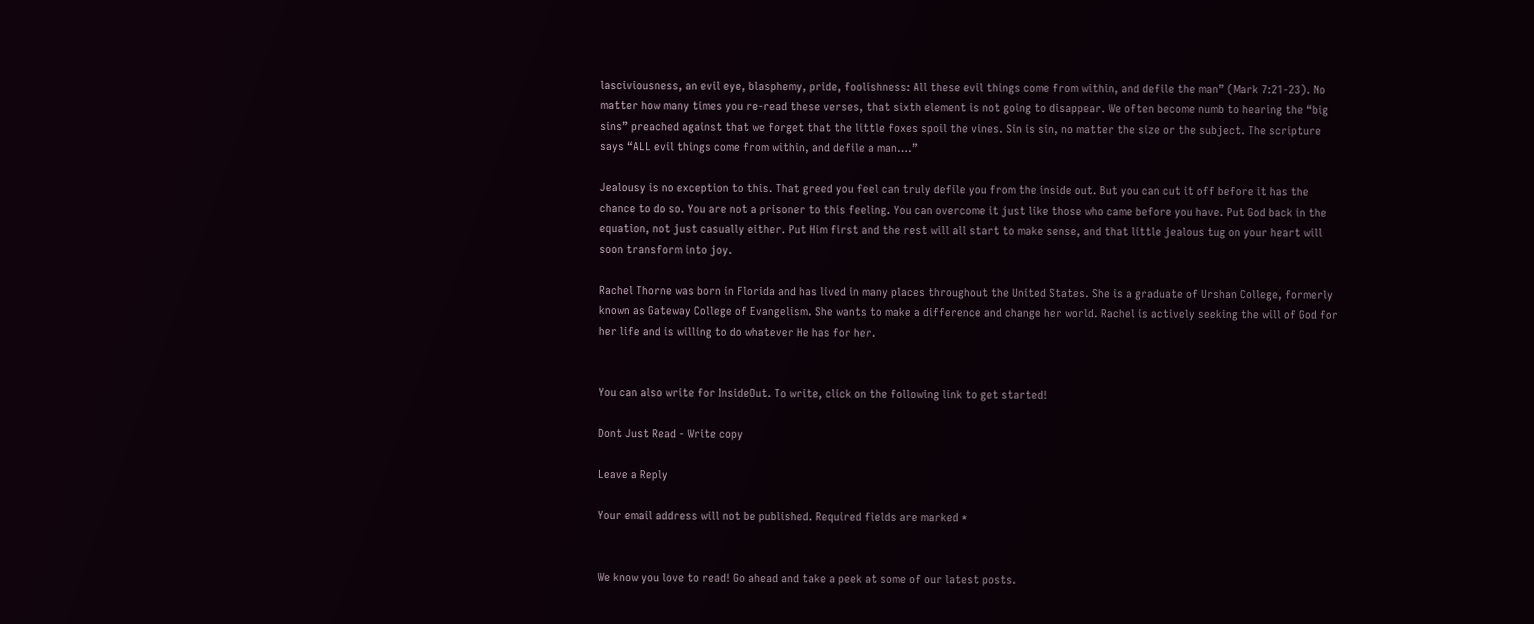lasciviousness, an evil eye, blasphemy, pride, foolishness: All these evil things come from within, and defile the man” (Mark 7:21-23). No matter how many times you re-read these verses, that sixth element is not going to disappear. We often become numb to hearing the “big sins” preached against that we forget that the little foxes spoil the vines. Sin is sin, no matter the size or the subject. The scripture says “ALL evil things come from within, and defile a man….”

Jealousy is no exception to this. That greed you feel can truly defile you from the inside out. But you can cut it off before it has the chance to do so. You are not a prisoner to this feeling. You can overcome it just like those who came before you have. Put God back in the equation, not just casually either. Put Him first and the rest will all start to make sense, and that little jealous tug on your heart will soon transform into joy.

Rachel Thorne was born in Florida and has lived in many places throughout the United States. She is a graduate of Urshan College, formerly known as Gateway College of Evangelism. She wants to make a difference and change her world. Rachel is actively seeking the will of God for her life and is willing to do whatever He has for her.


You can also write for InsideOut. To write, click on the following link to get started!

Dont Just Read - Write copy

Leave a Reply

Your email address will not be published. Required fields are marked *


We know you love to read! Go ahead and take a peek at some of our latest posts.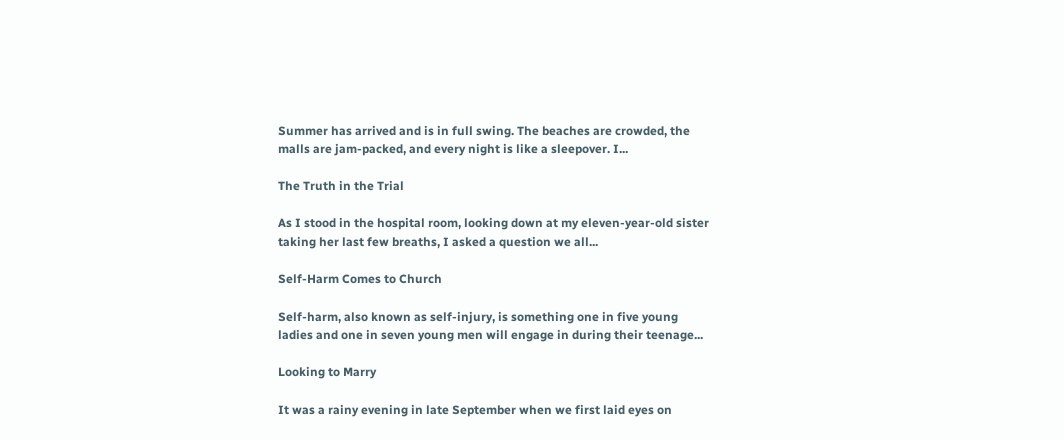Summer has arrived and is in full swing. The beaches are crowded, the malls are jam-packed, and every night is like a sleepover. I...

The Truth in the Trial

As I stood in the hospital room, looking down at my eleven-year-old sister taking her last few breaths, I asked a question we all...

Self-Harm Comes to Church

Self-harm, also known as self-injury, is something one in five young ladies and one in seven young men will engage in during their teenage...

Looking to Marry

It was a rainy evening in late September when we first laid eyes on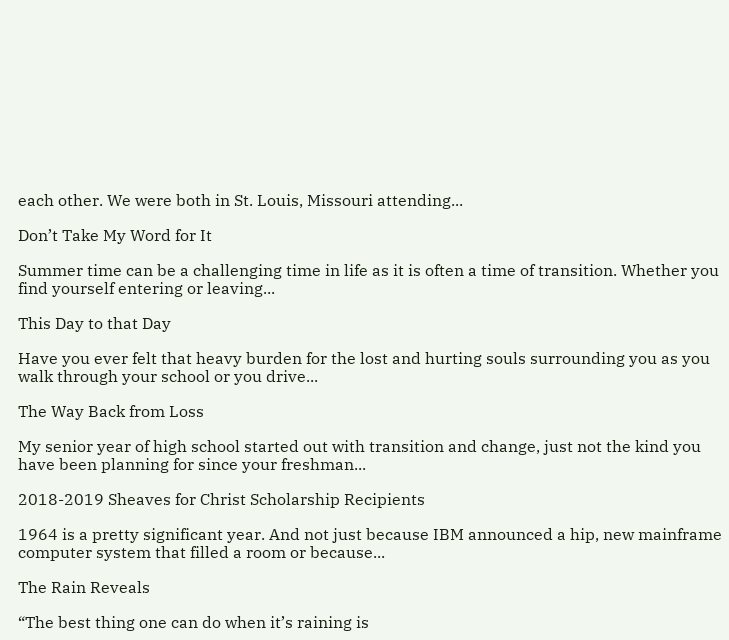each other. We were both in St. Louis, Missouri attending...

Don’t Take My Word for It

Summer time can be a challenging time in life as it is often a time of transition. Whether you find yourself entering or leaving...

This Day to that Day

Have you ever felt that heavy burden for the lost and hurting souls surrounding you as you walk through your school or you drive...

The Way Back from Loss

My senior year of high school started out with transition and change, just not the kind you have been planning for since your freshman...

2018-2019 Sheaves for Christ Scholarship Recipients

1964 is a pretty significant year. And not just because IBM announced a hip, new mainframe computer system that filled a room or because...

The Rain Reveals

“The best thing one can do when it’s raining is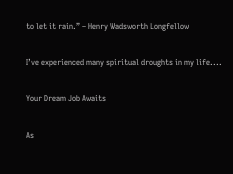to let it rain.” – Henry Wadsworth Longfellow

I’ve experienced many spiritual droughts in my life....

Your Dream Job Awaits

As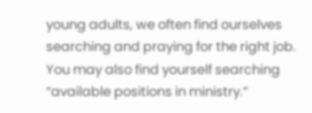young adults, we often find ourselves searching and praying for the right job. You may also find yourself searching “available positions in ministry.”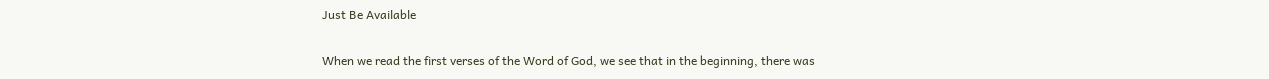Just Be Available

When we read the first verses of the Word of God, we see that in the beginning, there was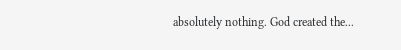absolutely nothing. God created the...